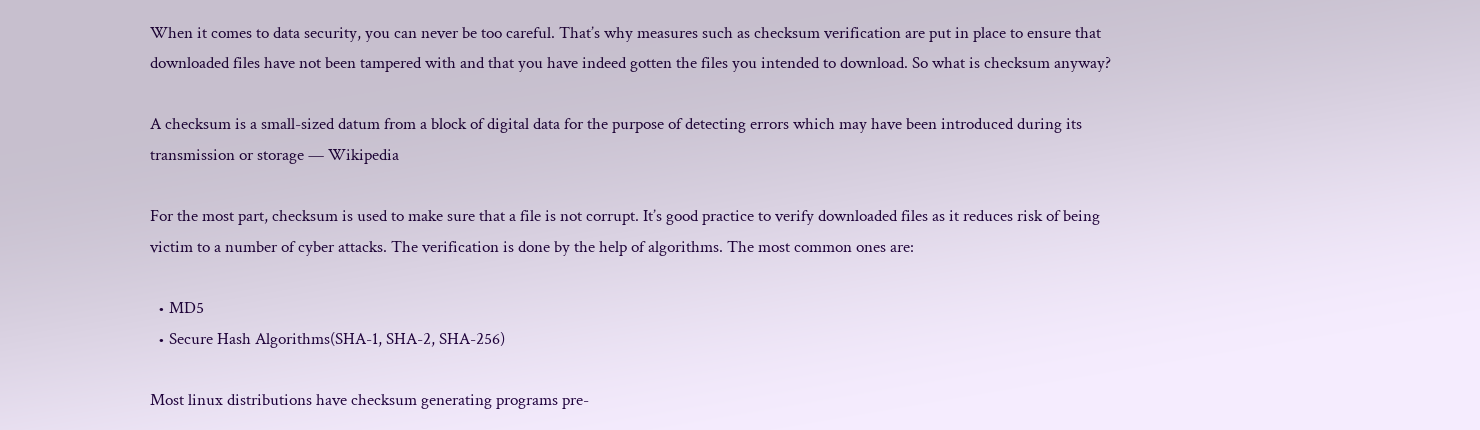When it comes to data security, you can never be too careful. That’s why measures such as checksum verification are put in place to ensure that downloaded files have not been tampered with and that you have indeed gotten the files you intended to download. So what is checksum anyway?

A checksum is a small-sized datum from a block of digital data for the purpose of detecting errors which may have been introduced during its transmission or storage — Wikipedia

For the most part, checksum is used to make sure that a file is not corrupt. It’s good practice to verify downloaded files as it reduces risk of being victim to a number of cyber attacks. The verification is done by the help of algorithms. The most common ones are:

  • MD5
  • Secure Hash Algorithms(SHA-1, SHA-2, SHA-256)

Most linux distributions have checksum generating programs pre-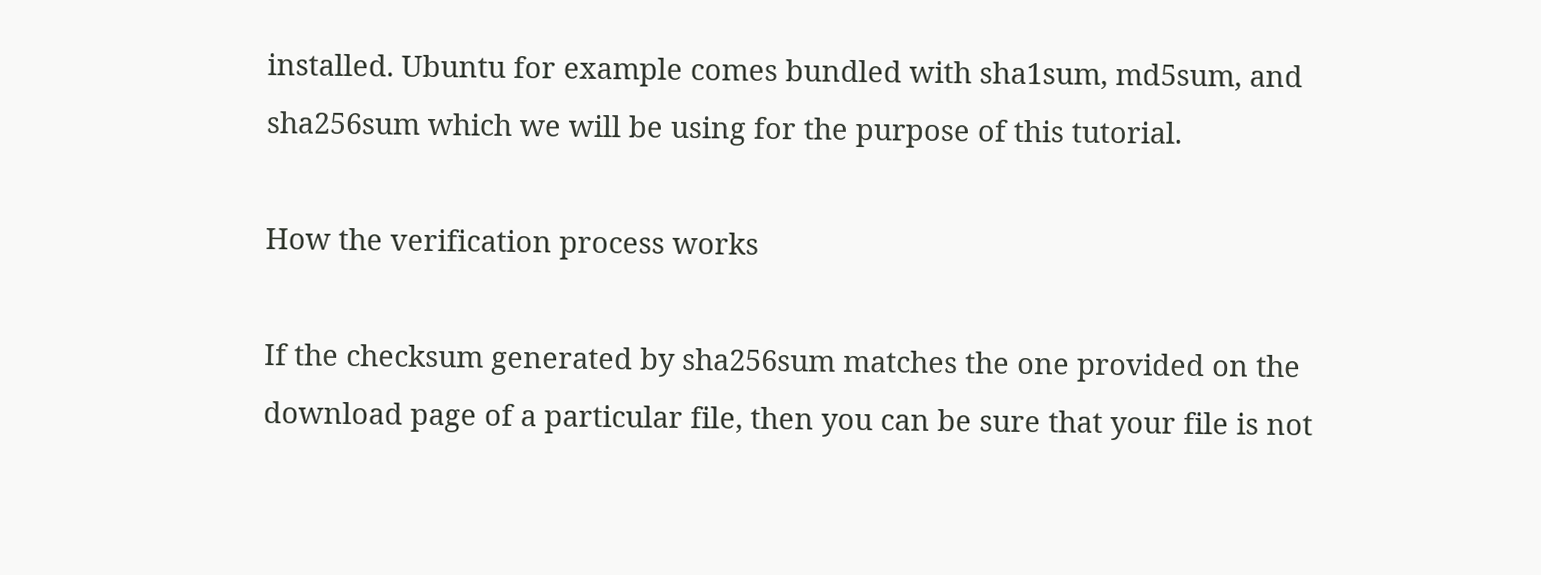installed. Ubuntu for example comes bundled with sha1sum, md5sum, and sha256sum which we will be using for the purpose of this tutorial.

How the verification process works

If the checksum generated by sha256sum matches the one provided on the download page of a particular file, then you can be sure that your file is not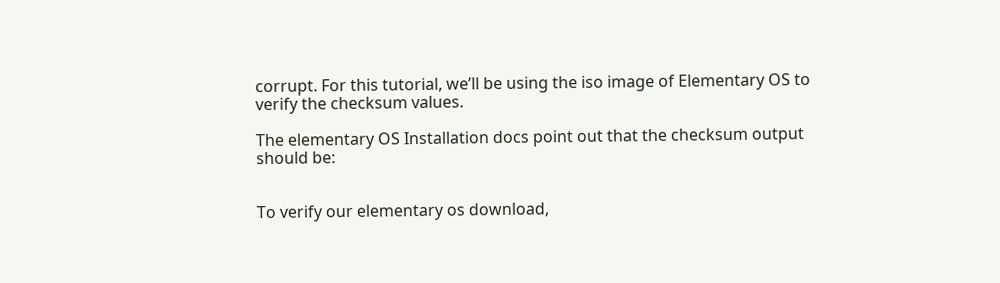corrupt. For this tutorial, we’ll be using the iso image of Elementary OS to verify the checksum values.

The elementary OS Installation docs point out that the checksum output should be:


To verify our elementary os download,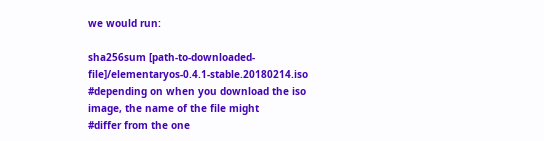we would run:

sha256sum [path-to-downloaded-file]/elementaryos-0.4.1-stable.20180214.iso
#depending on when you download the iso image, the name of the file might
#differ from the one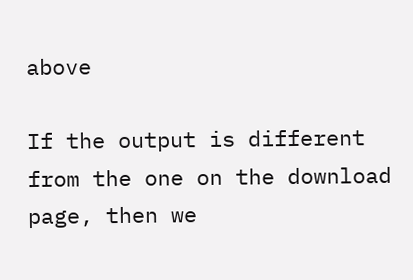above

If the output is different from the one on the download page, then we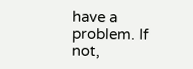have a problem. If not,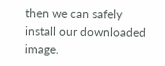then we can safely install our downloaded image.